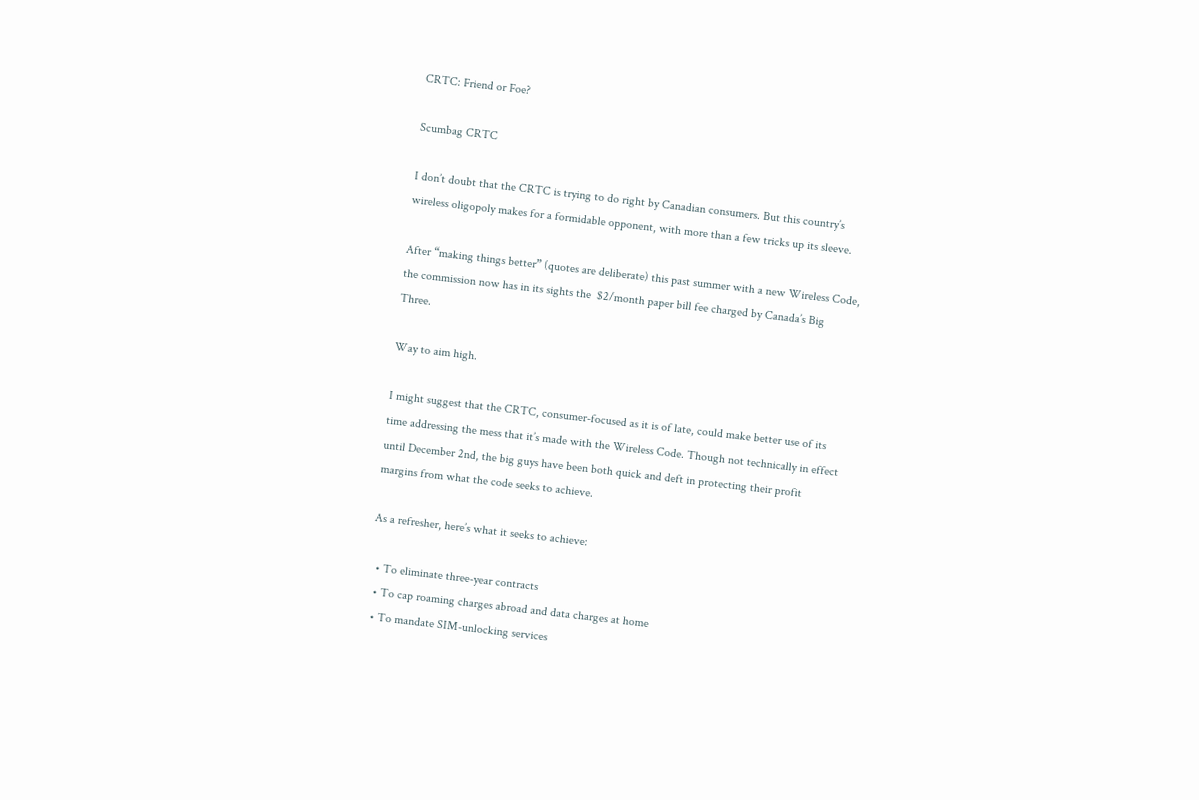CRTC: Friend or Foe?

Scumbag CRTC

I don’t doubt that the CRTC is trying to do right by Canadian consumers. But this country’s wireless oligopoly makes for a formidable opponent, with more than a few tricks up its sleeve.

After “making things better” (quotes are deliberate) this past summer with a new Wireless Code, the commission now has in its sights the  $2/month paper bill fee charged by Canada’s Big Three.

Way to aim high.

I might suggest that the CRTC, consumer-focused as it is of late, could make better use of its time addressing the mess that it’s made with the Wireless Code. Though not technically in effect until December 2nd, the big guys have been both quick and deft in protecting their profit margins from what the code seeks to achieve.

As a refresher, here’s what it seeks to achieve:

  • To eliminate three-year contracts
  • To cap roaming charges abroad and data charges at home
  • To mandate SIM-unlocking services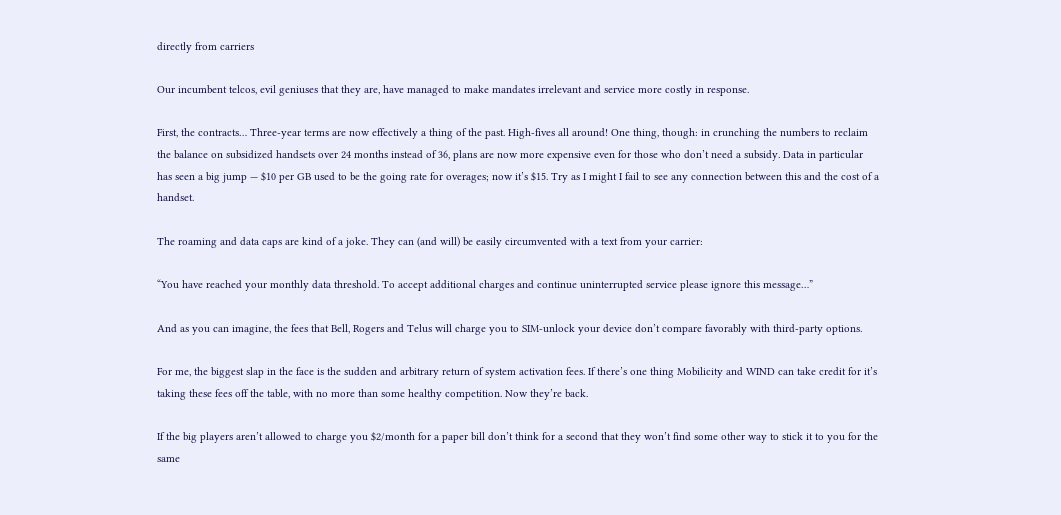directly from carriers

Our incumbent telcos, evil geniuses that they are, have managed to make mandates irrelevant and service more costly in response.

First, the contracts… Three-year terms are now effectively a thing of the past. High-fives all around! One thing, though: in crunching the numbers to reclaim the balance on subsidized handsets over 24 months instead of 36, plans are now more expensive even for those who don’t need a subsidy. Data in particular has seen a big jump — $10 per GB used to be the going rate for overages; now it’s $15. Try as I might I fail to see any connection between this and the cost of a handset.

The roaming and data caps are kind of a joke. They can (and will) be easily circumvented with a text from your carrier:

“You have reached your monthly data threshold. To accept additional charges and continue uninterrupted service please ignore this message…”

And as you can imagine, the fees that Bell, Rogers and Telus will charge you to SIM-unlock your device don’t compare favorably with third-party options.

For me, the biggest slap in the face is the sudden and arbitrary return of system activation fees. If there’s one thing Mobilicity and WIND can take credit for it’s taking these fees off the table, with no more than some healthy competition. Now they’re back.

If the big players aren’t allowed to charge you $2/month for a paper bill don’t think for a second that they won’t find some other way to stick it to you for the same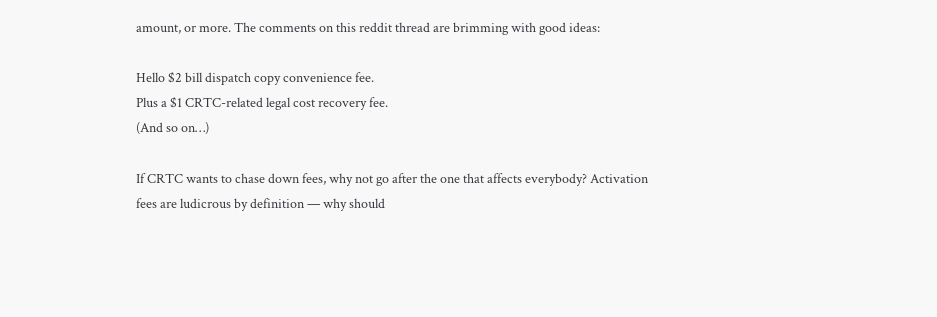amount, or more. The comments on this reddit thread are brimming with good ideas:

Hello $2 bill dispatch copy convenience fee.
Plus a $1 CRTC-related legal cost recovery fee.
(And so on…)

If CRTC wants to chase down fees, why not go after the one that affects everybody? Activation fees are ludicrous by definition — why should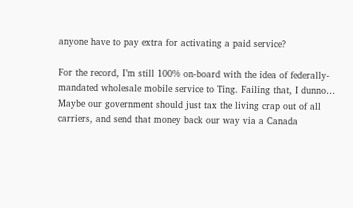anyone have to pay extra for activating a paid service?

For the record, I’m still 100% on-board with the idea of federally-mandated wholesale mobile service to Ting. Failing that, I dunno… Maybe our government should just tax the living crap out of all carriers, and send that money back our way via a Canada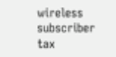wireless subscriber tax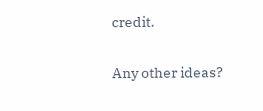credit.

Any other ideas?